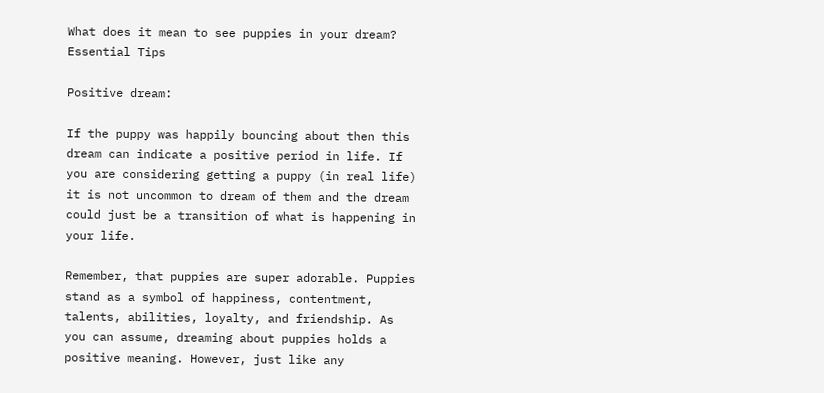What does it mean to see puppies in your dream? Essential Tips

Positive dream:

If the puppy was happily bouncing about then this dream can indicate a positive period in life. If you are considering getting a puppy (in real life) it is not uncommon to dream of them and the dream could just be a transition of what is happening in your life.

Remember, that puppies are super adorable. Puppies stand as a symbol of happiness, contentment, talents, abilities, loyalty, and friendship. As you can assume, dreaming about puppies holds a positive meaning. However, just like any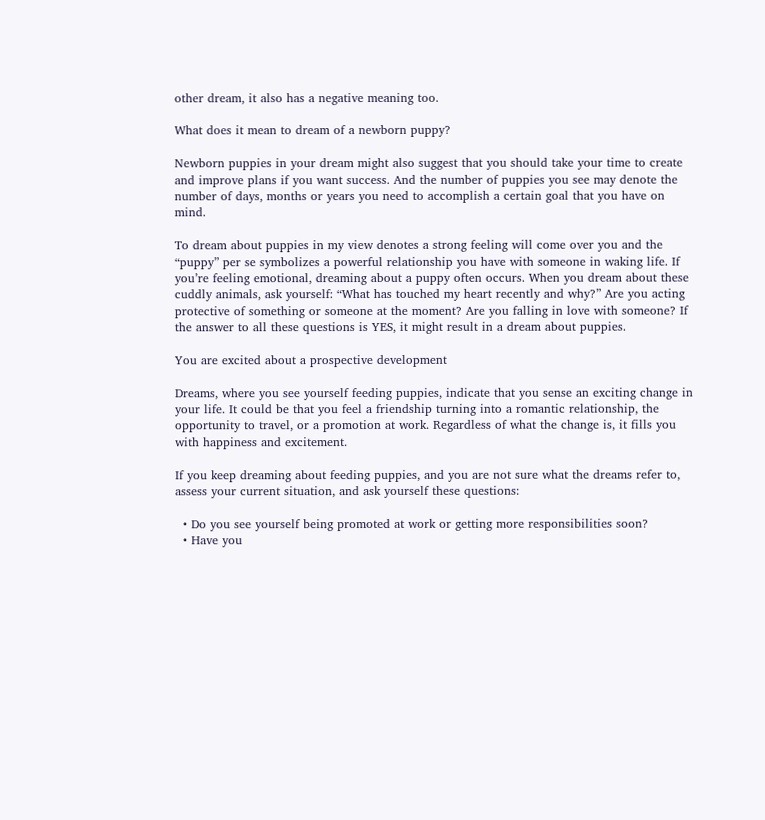other dream, it also has a negative meaning too.

What does it mean to dream of a newborn puppy?

Newborn puppies in your dream might also suggest that you should take your time to create and improve plans if you want success. And the number of puppies you see may denote the number of days, months or years you need to accomplish a certain goal that you have on mind.

To dream about puppies in my view denotes a strong feeling will come over you and the “puppy” per se symbolizes a powerful relationship you have with someone in waking life. If you’re feeling emotional, dreaming about a puppy often occurs. When you dream about these cuddly animals, ask yourself: “What has touched my heart recently and why?” Are you acting protective of something or someone at the moment? Are you falling in love with someone? If the answer to all these questions is YES, it might result in a dream about puppies.

You are excited about a prospective development

Dreams, where you see yourself feeding puppies, indicate that you sense an exciting change in your life. It could be that you feel a friendship turning into a romantic relationship, the opportunity to travel, or a promotion at work. Regardless of what the change is, it fills you with happiness and excitement.

If you keep dreaming about feeding puppies, and you are not sure what the dreams refer to, assess your current situation, and ask yourself these questions:

  • Do you see yourself being promoted at work or getting more responsibilities soon?
  • Have you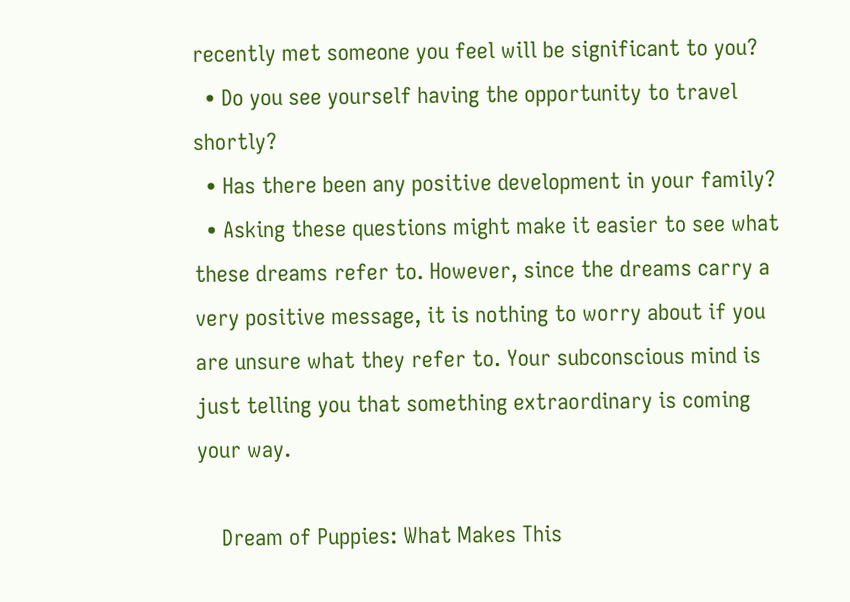recently met someone you feel will be significant to you?
  • Do you see yourself having the opportunity to travel shortly?
  • Has there been any positive development in your family?
  • Asking these questions might make it easier to see what these dreams refer to. However, since the dreams carry a very positive message, it is nothing to worry about if you are unsure what they refer to. Your subconscious mind is just telling you that something extraordinary is coming your way.

    Dream of Puppies: What Makes This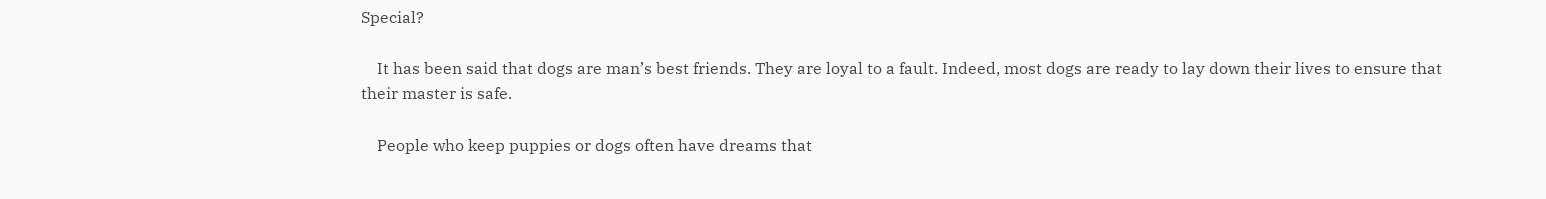Special?

    It has been said that dogs are man’s best friends. They are loyal to a fault. Indeed, most dogs are ready to lay down their lives to ensure that their master is safe.

    People who keep puppies or dogs often have dreams that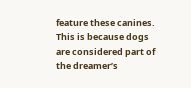feature these canines. This is because dogs are considered part of the dreamer’s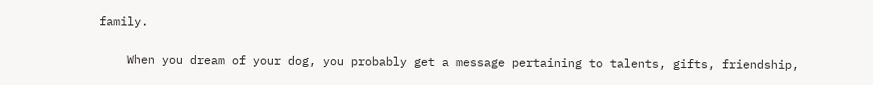family.

    When you dream of your dog, you probably get a message pertaining to talents, gifts, friendship,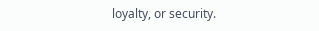loyalty, or security.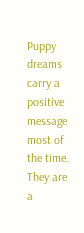Puppy dreams carry a positive message most of the time. They are a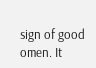sign of good omen. It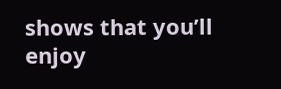shows that you’ll enjoy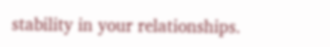stability in your relationships.